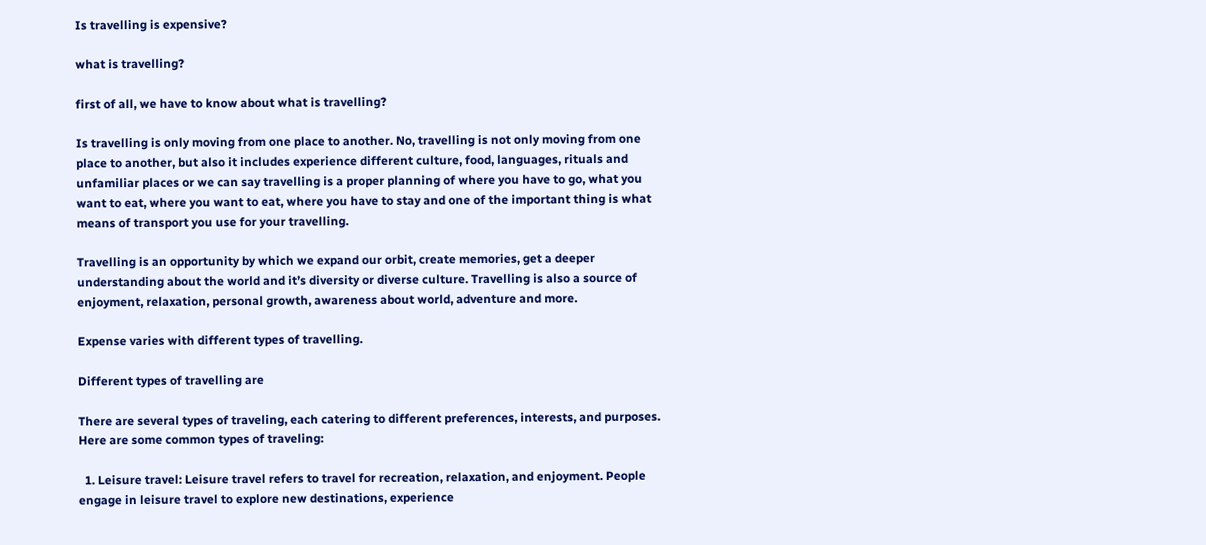Is travelling is expensive?

what is travelling?

first of all, we have to know about what is travelling?

Is travelling is only moving from one place to another. No, travelling is not only moving from one place to another, but also it includes experience different culture, food, languages, rituals and unfamiliar places or we can say travelling is a proper planning of where you have to go, what you want to eat, where you want to eat, where you have to stay and one of the important thing is what means of transport you use for your travelling.

Travelling is an opportunity by which we expand our orbit, create memories, get a deeper understanding about the world and it’s diversity or diverse culture. Travelling is also a source of enjoyment, relaxation, personal growth, awareness about world, adventure and more.

Expense varies with different types of travelling.

Different types of travelling are

There are several types of traveling, each catering to different preferences, interests, and purposes. Here are some common types of traveling:

  1. Leisure travel: Leisure travel refers to travel for recreation, relaxation, and enjoyment. People engage in leisure travel to explore new destinations, experience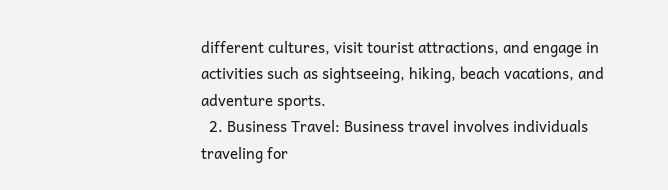different cultures, visit tourist attractions, and engage in activities such as sightseeing, hiking, beach vacations, and adventure sports.
  2. Business Travel: Business travel involves individuals traveling for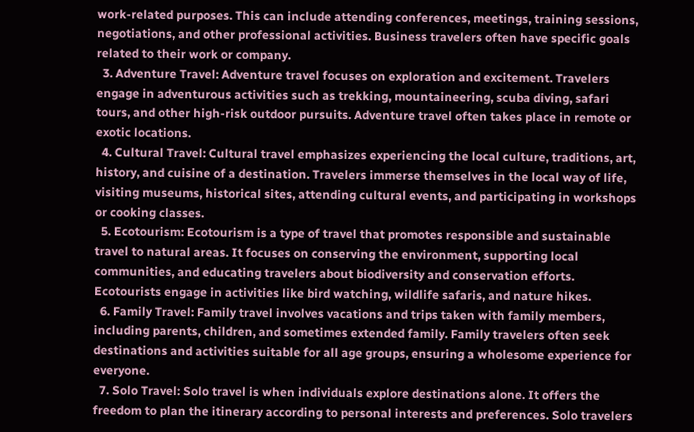work-related purposes. This can include attending conferences, meetings, training sessions, negotiations, and other professional activities. Business travelers often have specific goals related to their work or company.
  3. Adventure Travel: Adventure travel focuses on exploration and excitement. Travelers engage in adventurous activities such as trekking, mountaineering, scuba diving, safari tours, and other high-risk outdoor pursuits. Adventure travel often takes place in remote or exotic locations.
  4. Cultural Travel: Cultural travel emphasizes experiencing the local culture, traditions, art, history, and cuisine of a destination. Travelers immerse themselves in the local way of life, visiting museums, historical sites, attending cultural events, and participating in workshops or cooking classes.
  5. Ecotourism: Ecotourism is a type of travel that promotes responsible and sustainable travel to natural areas. It focuses on conserving the environment, supporting local communities, and educating travelers about biodiversity and conservation efforts. Ecotourists engage in activities like bird watching, wildlife safaris, and nature hikes.
  6. Family Travel: Family travel involves vacations and trips taken with family members, including parents, children, and sometimes extended family. Family travelers often seek destinations and activities suitable for all age groups, ensuring a wholesome experience for everyone.
  7. Solo Travel: Solo travel is when individuals explore destinations alone. It offers the freedom to plan the itinerary according to personal interests and preferences. Solo travelers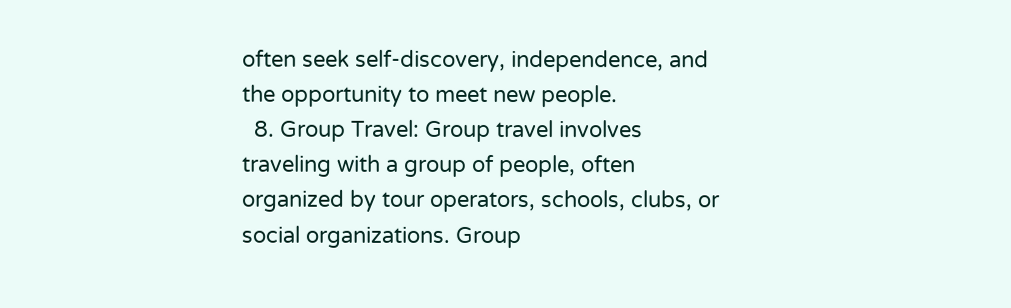often seek self-discovery, independence, and the opportunity to meet new people.
  8. Group Travel: Group travel involves traveling with a group of people, often organized by tour operators, schools, clubs, or social organizations. Group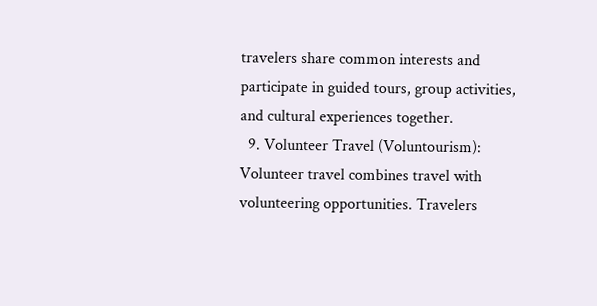travelers share common interests and participate in guided tours, group activities, and cultural experiences together.
  9. Volunteer Travel (Voluntourism): Volunteer travel combines travel with volunteering opportunities. Travelers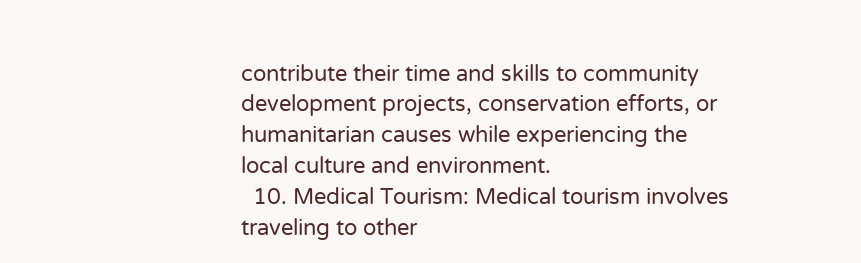contribute their time and skills to community development projects, conservation efforts, or humanitarian causes while experiencing the local culture and environment.
  10. Medical Tourism: Medical tourism involves traveling to other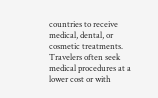countries to receive medical, dental, or cosmetic treatments. Travelers often seek medical procedures at a lower cost or with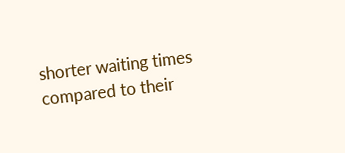shorter waiting times compared to their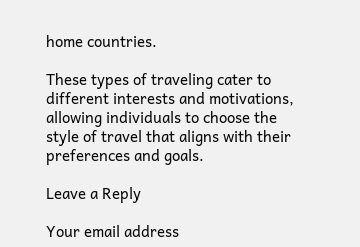home countries.

These types of traveling cater to different interests and motivations, allowing individuals to choose the style of travel that aligns with their preferences and goals.

Leave a Reply

Your email address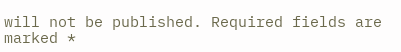will not be published. Required fields are marked *